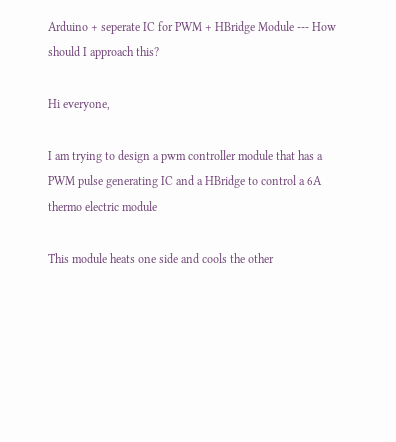Arduino + seperate IC for PWM + HBridge Module --- How should I approach this?

Hi everyone,

I am trying to design a pwm controller module that has a PWM pulse generating IC and a HBridge to control a 6A thermo electric module

This module heats one side and cools the other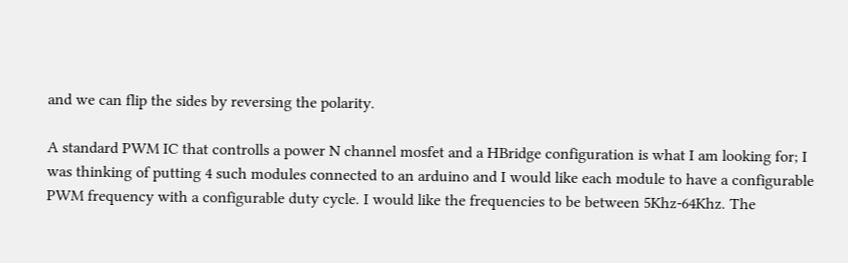and we can flip the sides by reversing the polarity.

A standard PWM IC that controlls a power N channel mosfet and a HBridge configuration is what I am looking for; I was thinking of putting 4 such modules connected to an arduino and I would like each module to have a configurable PWM frequency with a configurable duty cycle. I would like the frequencies to be between 5Khz-64Khz. The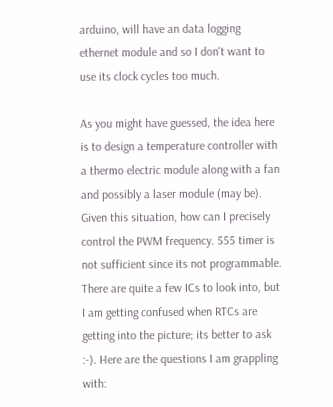arduino, will have an data logging ethernet module and so I don't want to use its clock cycles too much.

As you might have guessed, the idea here is to design a temperature controller with a thermo electric module along with a fan and possibly a laser module (may be).
Given this situation, how can I precisely control the PWM frequency. 555 timer is not sufficient since its not programmable. There are quite a few ICs to look into, but I am getting confused when RTCs are getting into the picture; its better to ask :-). Here are the questions I am grappling with: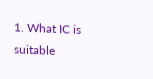1. What IC is suitable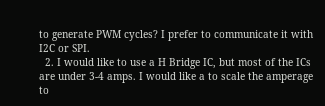to generate PWM cycles? I prefer to communicate it with I2C or SPI.
  2. I would like to use a H Bridge IC, but most of the ICs are under 3-4 amps. I would like a to scale the amperage to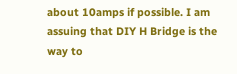about 10amps if possible. I am assuing that DIY H Bridge is the way to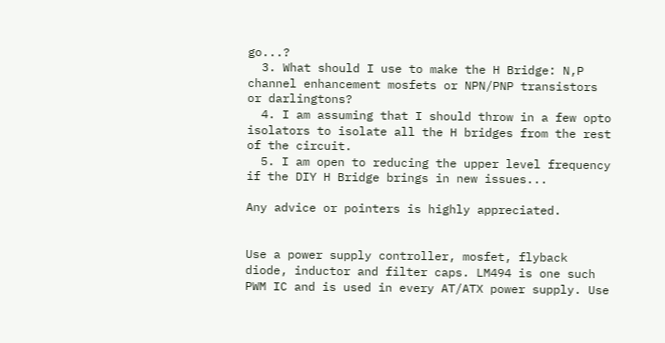go...?
  3. What should I use to make the H Bridge: N,P channel enhancement mosfets or NPN/PNP transistors or darlingtons?
  4. I am assuming that I should throw in a few opto isolators to isolate all the H bridges from the rest of the circuit.
  5. I am open to reducing the upper level frequency if the DIY H Bridge brings in new issues...

Any advice or pointers is highly appreciated.


Use a power supply controller, mosfet, flyback diode, inductor and filter caps. LM494 is one such PWM IC and is used in every AT/ATX power supply. Use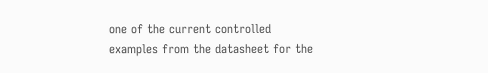one of the current controlled examples from the datasheet for the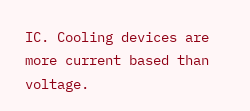IC. Cooling devices are more current based than voltage.